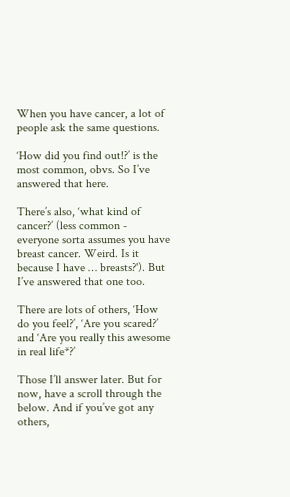When you have cancer, a lot of people ask the same questions.

‘How did you find out!?’ is the most common, obvs. So I’ve answered that here.

There’s also, ‘what kind of cancer?’ (less common - everyone sorta assumes you have breast cancer. Weird. Is it because I have … breasts?'). But I’ve answered that one too.

There are lots of others, ‘How do you feel?’, ‘Are you scared?’ and ‘Are you really this awesome in real life*?’

Those I’ll answer later. But for now, have a scroll through the below. And if you’ve got any others,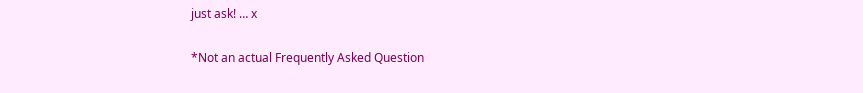just ask! … x

*Not an actual Frequently Asked Question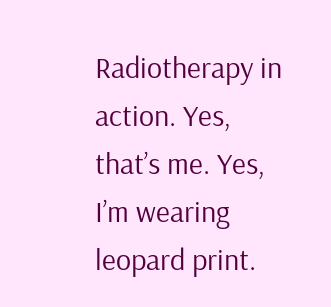Radiotherapy in action. Yes, that’s me. Yes, I’m wearing leopard print.